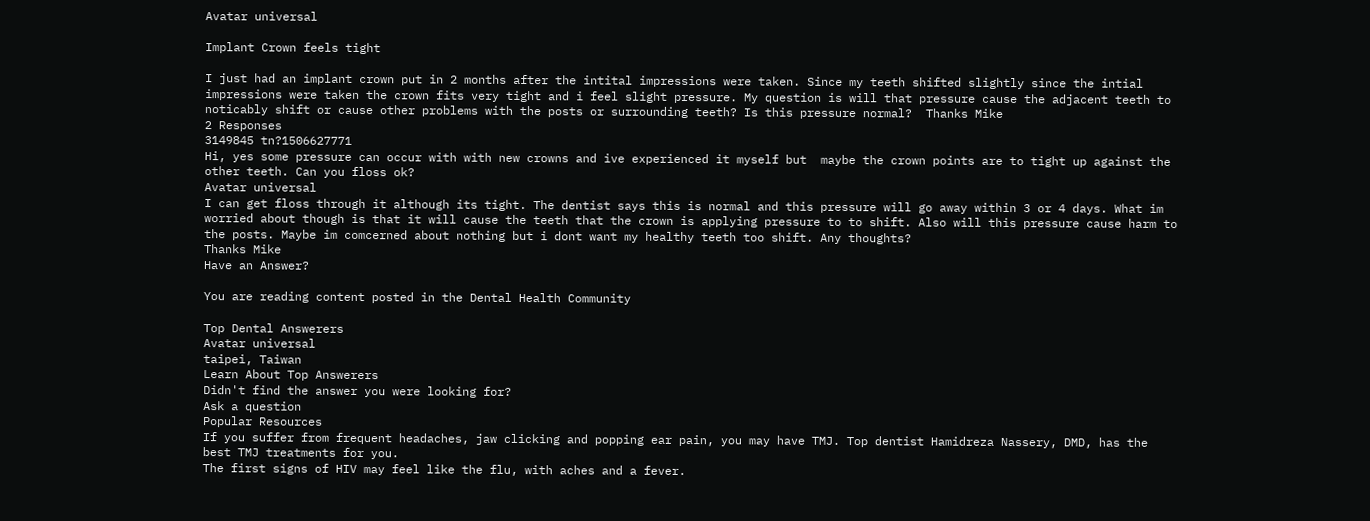Avatar universal

Implant Crown feels tight

I just had an implant crown put in 2 months after the intital impressions were taken. Since my teeth shifted slightly since the intial impressions were taken the crown fits very tight and i feel slight pressure. My question is will that pressure cause the adjacent teeth to noticably shift or cause other problems with the posts or surrounding teeth? Is this pressure normal?  Thanks Mike
2 Responses
3149845 tn?1506627771
Hi, yes some pressure can occur with with new crowns and ive experienced it myself but  maybe the crown points are to tight up against the other teeth. Can you floss ok?
Avatar universal
I can get floss through it although its tight. The dentist says this is normal and this pressure will go away within 3 or 4 days. What im worried about though is that it will cause the teeth that the crown is applying pressure to to shift. Also will this pressure cause harm to the posts. Maybe im comcerned about nothing but i dont want my healthy teeth too shift. Any thoughts?
Thanks Mike
Have an Answer?

You are reading content posted in the Dental Health Community

Top Dental Answerers
Avatar universal
taipei, Taiwan
Learn About Top Answerers
Didn't find the answer you were looking for?
Ask a question
Popular Resources
If you suffer from frequent headaches, jaw clicking and popping ear pain, you may have TMJ. Top dentist Hamidreza Nassery, DMD, has the best TMJ treatments for you.
The first signs of HIV may feel like the flu, with aches and a fever.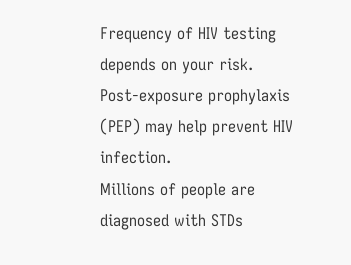Frequency of HIV testing depends on your risk.
Post-exposure prophylaxis (PEP) may help prevent HIV infection.
Millions of people are diagnosed with STDs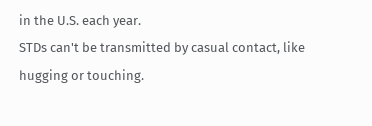in the U.S. each year.
STDs can't be transmitted by casual contact, like hugging or touching.